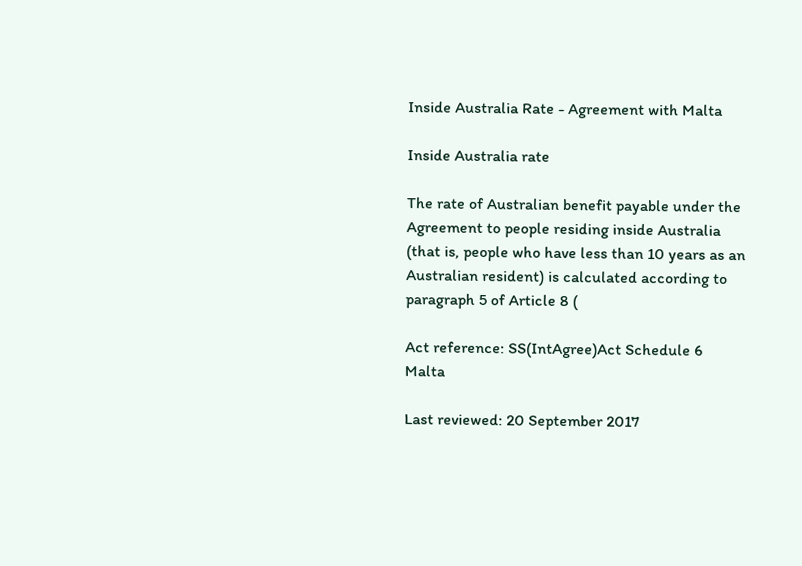Inside Australia Rate - Agreement with Malta

Inside Australia rate

The rate of Australian benefit payable under the Agreement to people residing inside Australia (that is, people who have less than 10 years as an Australian resident) is calculated according to paragraph 5 of Article 8 (

Act reference: SS(IntAgree)Act Schedule 6 Malta

Last reviewed: 20 September 2017